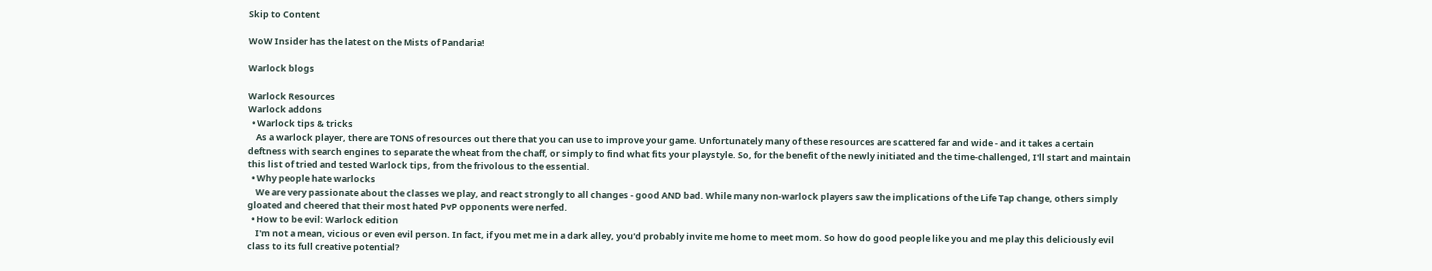Skip to Content

WoW Insider has the latest on the Mists of Pandaria!

Warlock blogs

Warlock Resources
Warlock addons
  • Warlock tips & tricks
    As a warlock player, there are TONS of resources out there that you can use to improve your game. Unfortunately many of these resources are scattered far and wide - and it takes a certain deftness with search engines to separate the wheat from the chaff, or simply to find what fits your playstyle. So, for the benefit of the newly initiated and the time-challenged, I'll start and maintain this list of tried and tested Warlock tips, from the frivolous to the essential.
  • Why people hate warlocks
    We are very passionate about the classes we play, and react strongly to all changes - good AND bad. While many non-warlock players saw the implications of the Life Tap change, others simply gloated and cheered that their most hated PvP opponents were nerfed.
  • How to be evil: Warlock edition
    I'm not a mean, vicious or even evil person. In fact, if you met me in a dark alley, you'd probably invite me home to meet mom. So how do good people like you and me play this deliciously evil class to its full creative potential?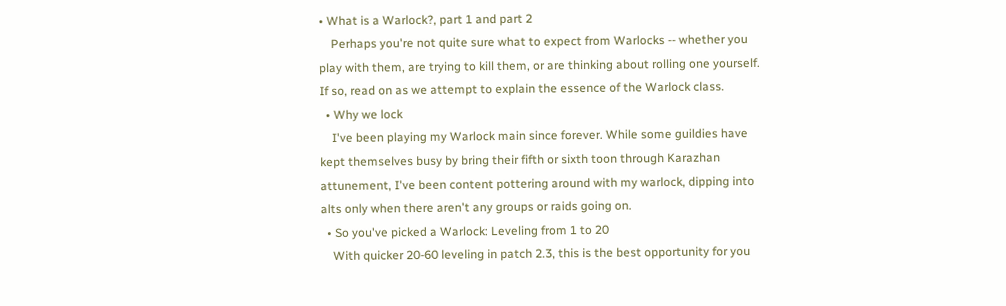• What is a Warlock?, part 1 and part 2
    Perhaps you're not quite sure what to expect from Warlocks -- whether you play with them, are trying to kill them, or are thinking about rolling one yourself. If so, read on as we attempt to explain the essence of the Warlock class.
  • Why we lock
    I've been playing my Warlock main since forever. While some guildies have kept themselves busy by bring their fifth or sixth toon through Karazhan attunement, I've been content pottering around with my warlock, dipping into alts only when there aren't any groups or raids going on.
  • So you've picked a Warlock: Leveling from 1 to 20
    With quicker 20-60 leveling in patch 2.3, this is the best opportunity for you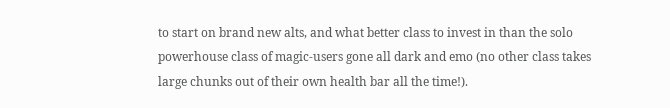to start on brand new alts, and what better class to invest in than the solo powerhouse class of magic-users gone all dark and emo (no other class takes large chunks out of their own health bar all the time!).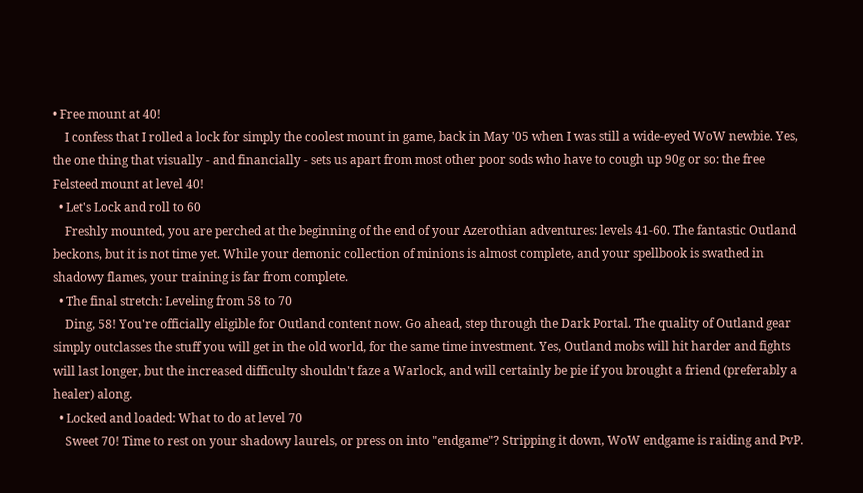• Free mount at 40!
    I confess that I rolled a lock for simply the coolest mount in game, back in May '05 when I was still a wide-eyed WoW newbie. Yes, the one thing that visually - and financially - sets us apart from most other poor sods who have to cough up 90g or so: the free Felsteed mount at level 40!
  • Let's Lock and roll to 60
    Freshly mounted, you are perched at the beginning of the end of your Azerothian adventures: levels 41-60. The fantastic Outland beckons, but it is not time yet. While your demonic collection of minions is almost complete, and your spellbook is swathed in shadowy flames, your training is far from complete.
  • The final stretch: Leveling from 58 to 70
    Ding, 58! You're officially eligible for Outland content now. Go ahead, step through the Dark Portal. The quality of Outland gear simply outclasses the stuff you will get in the old world, for the same time investment. Yes, Outland mobs will hit harder and fights will last longer, but the increased difficulty shouldn't faze a Warlock, and will certainly be pie if you brought a friend (preferably a healer) along.
  • Locked and loaded: What to do at level 70
    Sweet 70! Time to rest on your shadowy laurels, or press on into "endgame"? Stripping it down, WoW endgame is raiding and PvP.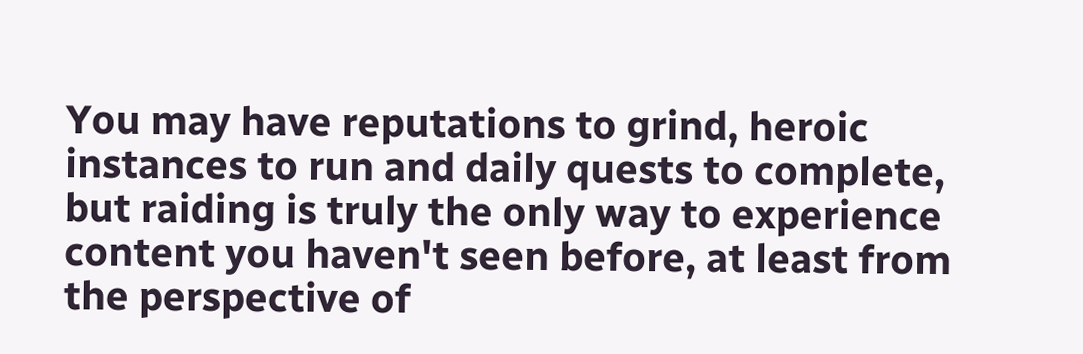You may have reputations to grind, heroic instances to run and daily quests to complete, but raiding is truly the only way to experience content you haven't seen before, at least from the perspective of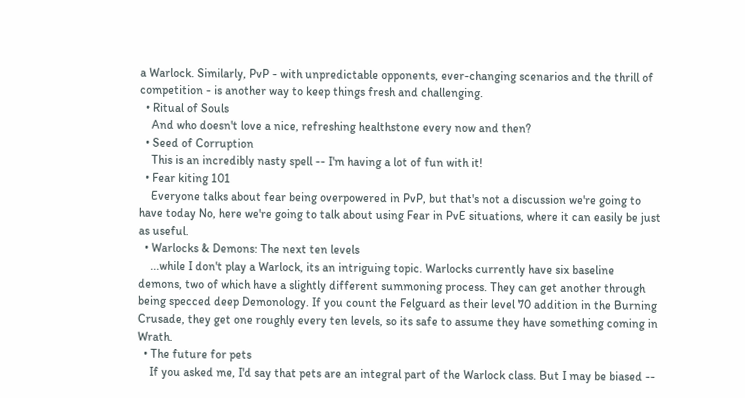a Warlock. Similarly, PvP - with unpredictable opponents, ever-changing scenarios and the thrill of competition - is another way to keep things fresh and challenging.
  • Ritual of Souls
    And who doesn't love a nice, refreshing healthstone every now and then?
  • Seed of Corruption
    This is an incredibly nasty spell -- I'm having a lot of fun with it!
  • Fear kiting 101
    Everyone talks about fear being overpowered in PvP, but that's not a discussion we're going to have today No, here we're going to talk about using Fear in PvE situations, where it can easily be just as useful.
  • Warlocks & Demons: The next ten levels
    ...while I don't play a Warlock, its an intriguing topic. Warlocks currently have six baseline demons, two of which have a slightly different summoning process. They can get another through being specced deep Demonology. If you count the Felguard as their level 70 addition in the Burning Crusade, they get one roughly every ten levels, so its safe to assume they have something coming in Wrath.
  • The future for pets
    If you asked me, I'd say that pets are an integral part of the Warlock class. But I may be biased --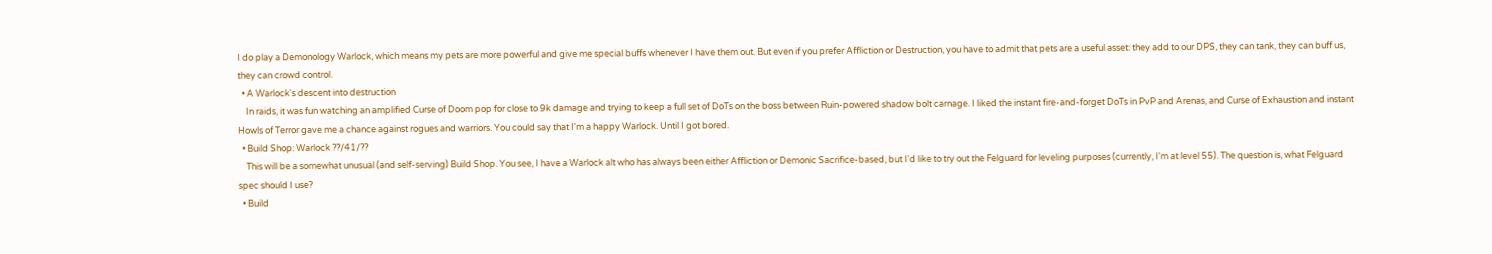I do play a Demonology Warlock, which means my pets are more powerful and give me special buffs whenever I have them out. But even if you prefer Affliction or Destruction, you have to admit that pets are a useful asset: they add to our DPS, they can tank, they can buff us, they can crowd control.
  • A Warlock's descent into destruction
    In raids, it was fun watching an amplified Curse of Doom pop for close to 9k damage and trying to keep a full set of DoTs on the boss between Ruin-powered shadow bolt carnage. I liked the instant fire-and-forget DoTs in PvP and Arenas, and Curse of Exhaustion and instant Howls of Terror gave me a chance against rogues and warriors. You could say that I'm a happy Warlock. Until I got bored.
  • Build Shop: Warlock ??/41/??
    This will be a somewhat unusual (and self-serving) Build Shop. You see, I have a Warlock alt who has always been either Affliction or Demonic Sacrifice-based, but I'd like to try out the Felguard for leveling purposes (currently, I'm at level 55). The question is, what Felguard spec should I use?
  • Build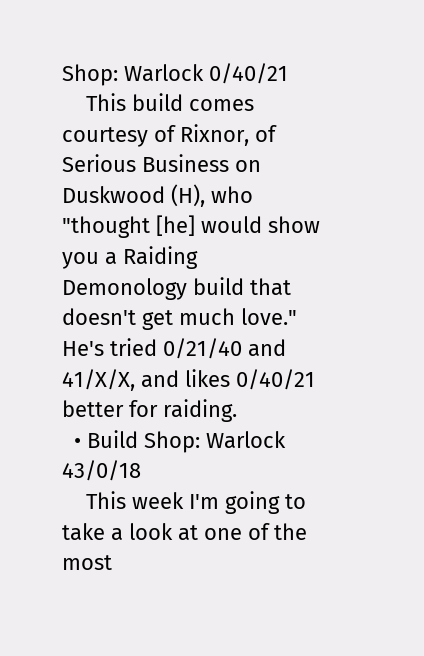Shop: Warlock 0/40/21
    This build comes courtesy of Rixnor, of Serious Business on Duskwood (H), who "thought [he] would show you a Raiding Demonology build that doesn't get much love." He's tried 0/21/40 and 41/X/X, and likes 0/40/21 better for raiding.
  • Build Shop: Warlock 43/0/18
    This week I'm going to take a look at one of the most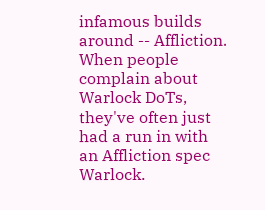infamous builds around -- Affliction. When people complain about Warlock DoTs, they've often just had a run in with an Affliction spec Warlock.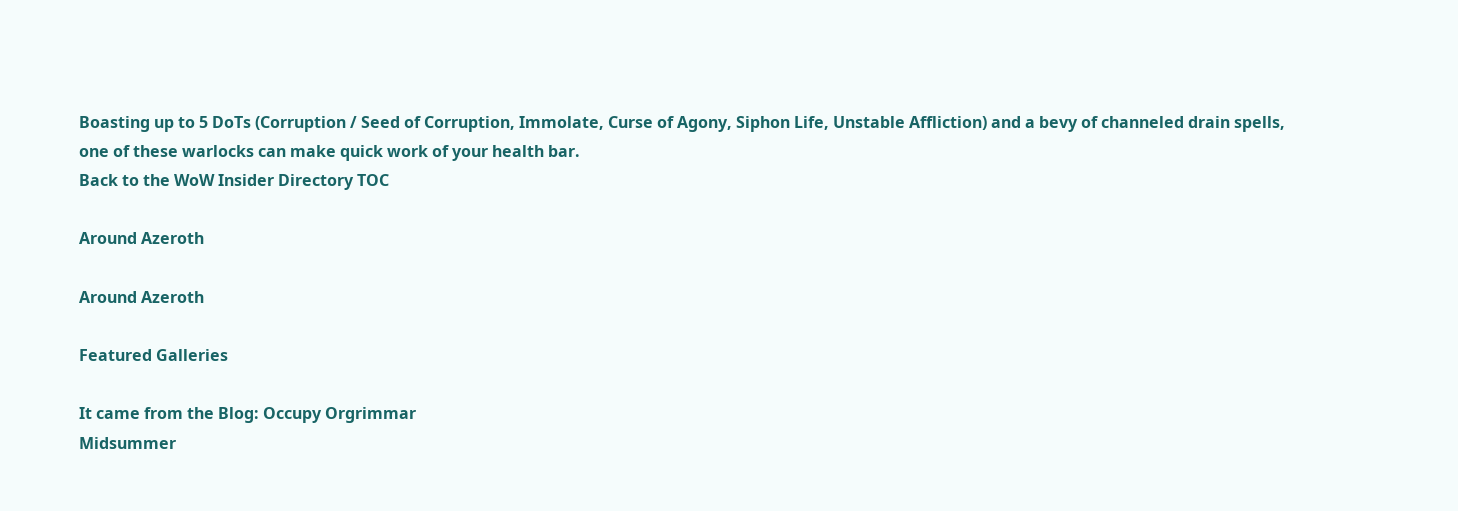Boasting up to 5 DoTs (Corruption / Seed of Corruption, Immolate, Curse of Agony, Siphon Life, Unstable Affliction) and a bevy of channeled drain spells, one of these warlocks can make quick work of your health bar.
Back to the WoW Insider Directory TOC

Around Azeroth

Around Azeroth

Featured Galleries

It came from the Blog: Occupy Orgrimmar
Midsummer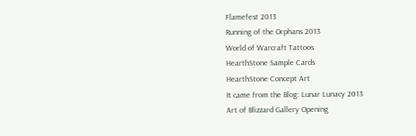Flamefest 2013
Running of the Orphans 2013
World of Warcraft Tattoos
HearthStone Sample Cards
HearthStone Concept Art
It came from the Blog: Lunar Lunacy 2013
Art of Blizzard Gallery Opening